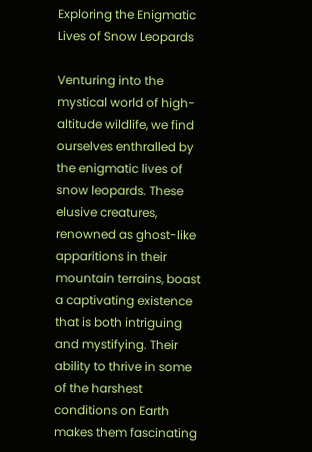Exploring the Enigmatic Lives of Snow Leopards

Venturing into the mystical world of high-altitude wildlife, we find ourselves enthralled by the enigmatic lives of snow leopards. These elusive creatures, renowned as ghost-like apparitions in their mountain terrains, boast a captivating existence that is both intriguing and mystifying. Their ability to thrive in some of the harshest conditions on Earth makes them fascinating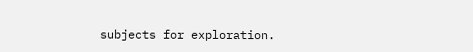subjects for exploration.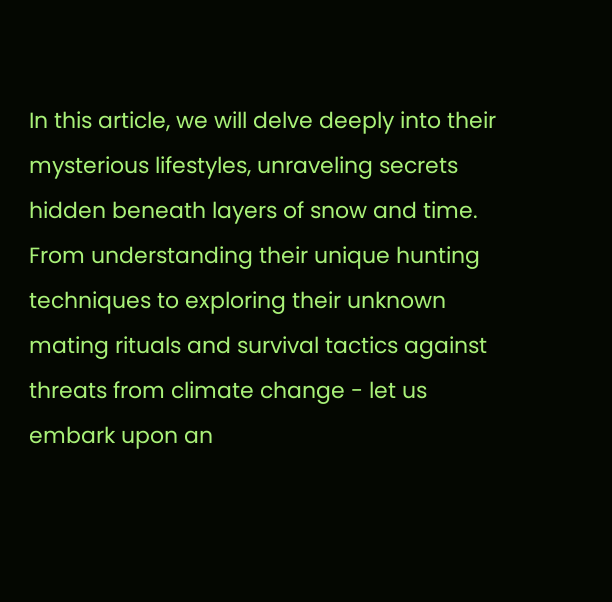In this article, we will delve deeply into their mysterious lifestyles, unraveling secrets hidden beneath layers of snow and time. From understanding their unique hunting techniques to exploring their unknown mating rituals and survival tactics against threats from climate change - let us embark upon an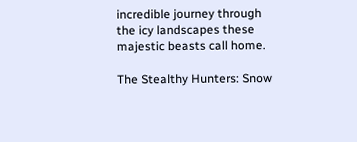incredible journey through the icy landscapes these majestic beasts call home.

The Stealthy Hunters: Snow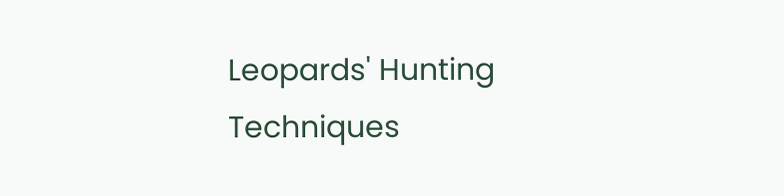Leopards' Hunting Techniques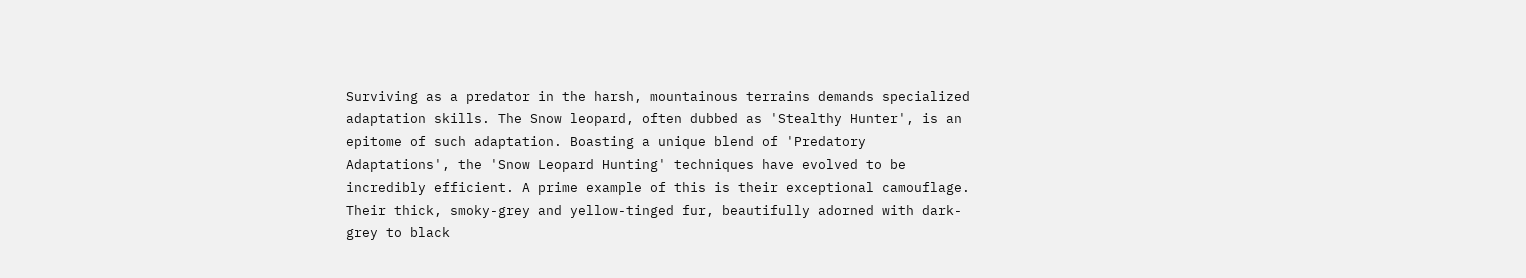Surviving as a predator in the harsh, mountainous terrains demands specialized adaptation skills. The Snow leopard, often dubbed as 'Stealthy Hunter', is an epitome of such adaptation. Boasting a unique blend of 'Predatory Adaptations', the 'Snow Leopard Hunting' techniques have evolved to be incredibly efficient. A prime example of this is their exceptional camouflage. Their thick, smoky-grey and yellow-tinged fur, beautifully adorned with dark-grey to black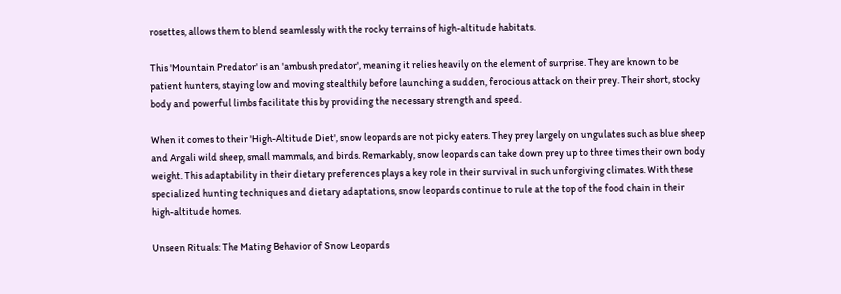rosettes, allows them to blend seamlessly with the rocky terrains of high-altitude habitats.

This 'Mountain Predator' is an 'ambush predator', meaning it relies heavily on the element of surprise. They are known to be patient hunters, staying low and moving stealthily before launching a sudden, ferocious attack on their prey. Their short, stocky body and powerful limbs facilitate this by providing the necessary strength and speed.

When it comes to their 'High-Altitude Diet', snow leopards are not picky eaters. They prey largely on ungulates such as blue sheep and Argali wild sheep, small mammals, and birds. Remarkably, snow leopards can take down prey up to three times their own body weight. This adaptability in their dietary preferences plays a key role in their survival in such unforgiving climates. With these specialized hunting techniques and dietary adaptations, snow leopards continue to rule at the top of the food chain in their high-altitude homes.

Unseen Rituals: The Mating Behavior of Snow Leopards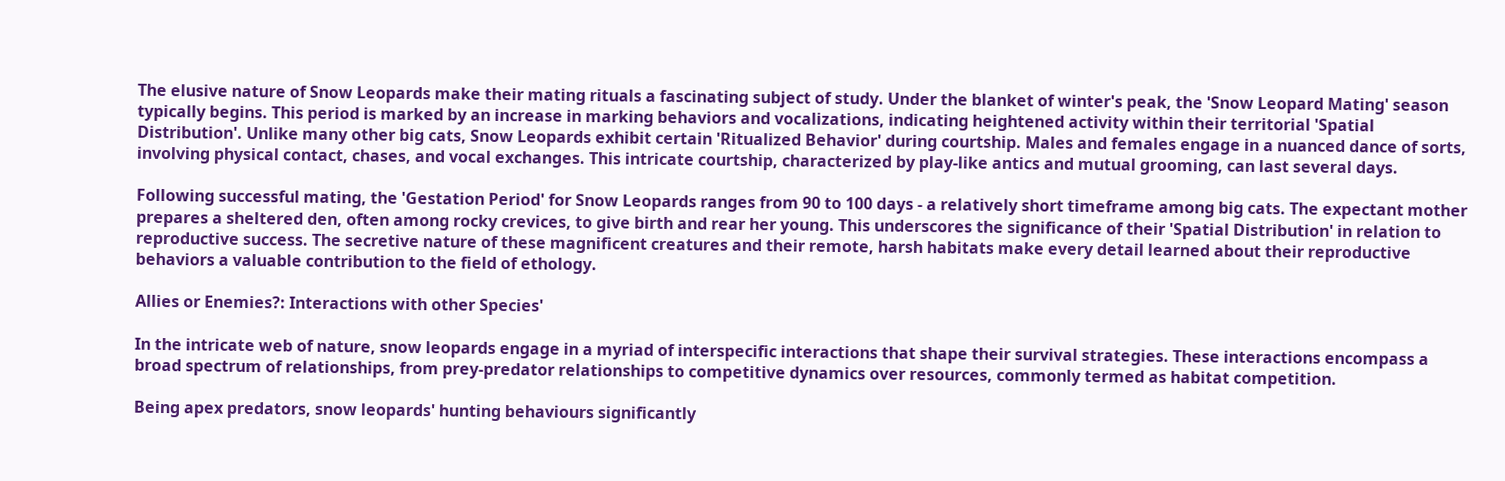The elusive nature of Snow Leopards make their mating rituals a fascinating subject of study. Under the blanket of winter's peak, the 'Snow Leopard Mating' season typically begins. This period is marked by an increase in marking behaviors and vocalizations, indicating heightened activity within their territorial 'Spatial Distribution'. Unlike many other big cats, Snow Leopards exhibit certain 'Ritualized Behavior' during courtship. Males and females engage in a nuanced dance of sorts, involving physical contact, chases, and vocal exchanges. This intricate courtship, characterized by play-like antics and mutual grooming, can last several days.

Following successful mating, the 'Gestation Period' for Snow Leopards ranges from 90 to 100 days - a relatively short timeframe among big cats. The expectant mother prepares a sheltered den, often among rocky crevices, to give birth and rear her young. This underscores the significance of their 'Spatial Distribution' in relation to reproductive success. The secretive nature of these magnificent creatures and their remote, harsh habitats make every detail learned about their reproductive behaviors a valuable contribution to the field of ethology.

Allies or Enemies?: Interactions with other Species'

In the intricate web of nature, snow leopards engage in a myriad of interspecific interactions that shape their survival strategies. These interactions encompass a broad spectrum of relationships, from prey-predator relationships to competitive dynamics over resources, commonly termed as habitat competition.

Being apex predators, snow leopards' hunting behaviours significantly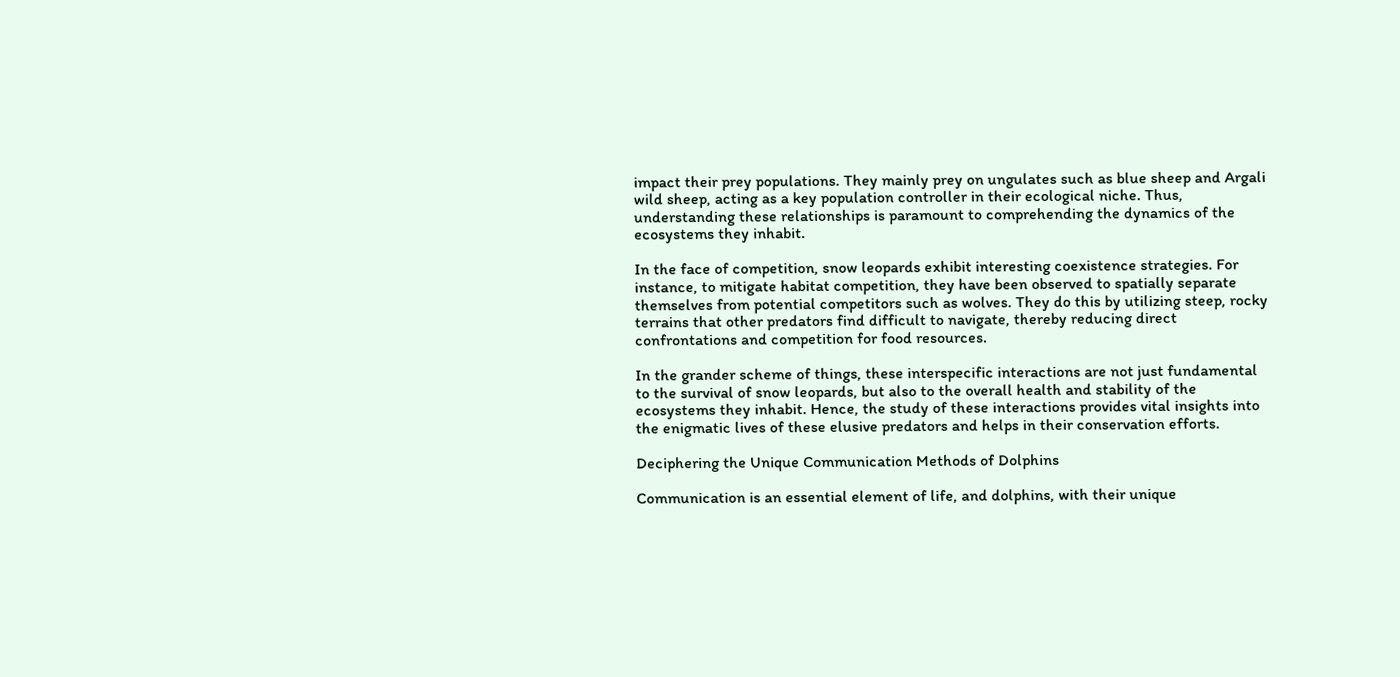impact their prey populations. They mainly prey on ungulates such as blue sheep and Argali wild sheep, acting as a key population controller in their ecological niche. Thus, understanding these relationships is paramount to comprehending the dynamics of the ecosystems they inhabit.

In the face of competition, snow leopards exhibit interesting coexistence strategies. For instance, to mitigate habitat competition, they have been observed to spatially separate themselves from potential competitors such as wolves. They do this by utilizing steep, rocky terrains that other predators find difficult to navigate, thereby reducing direct confrontations and competition for food resources.

In the grander scheme of things, these interspecific interactions are not just fundamental to the survival of snow leopards, but also to the overall health and stability of the ecosystems they inhabit. Hence, the study of these interactions provides vital insights into the enigmatic lives of these elusive predators and helps in their conservation efforts.

Deciphering the Unique Communication Methods of Dolphins

Communication is an essential element of life, and dolphins, with their unique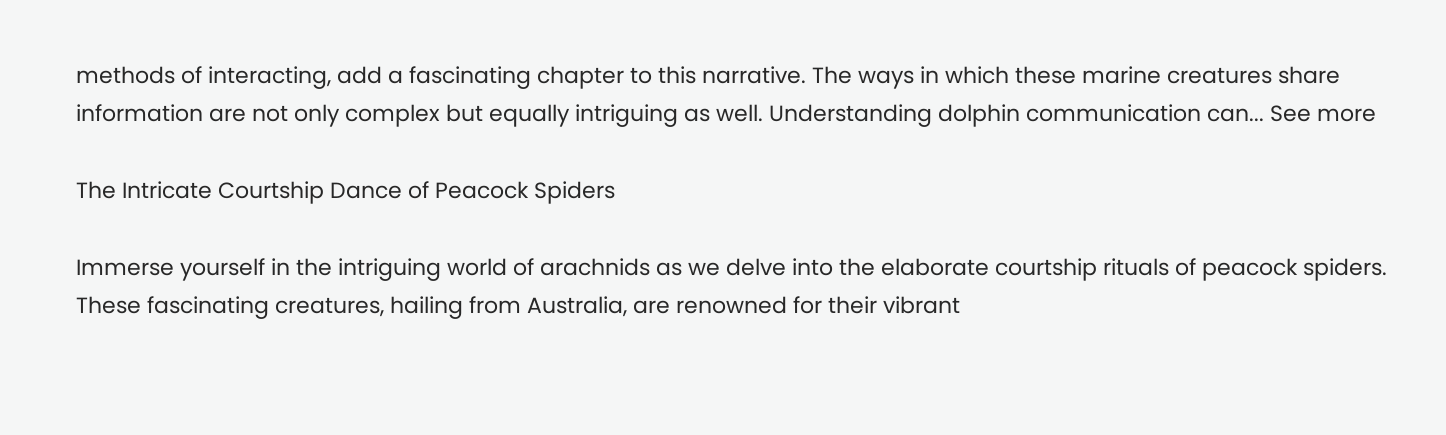methods of interacting, add a fascinating chapter to this narrative. The ways in which these marine creatures share information are not only complex but equally intriguing as well. Understanding dolphin communication can... See more

The Intricate Courtship Dance of Peacock Spiders

Immerse yourself in the intriguing world of arachnids as we delve into the elaborate courtship rituals of peacock spiders. These fascinating creatures, hailing from Australia, are renowned for their vibrant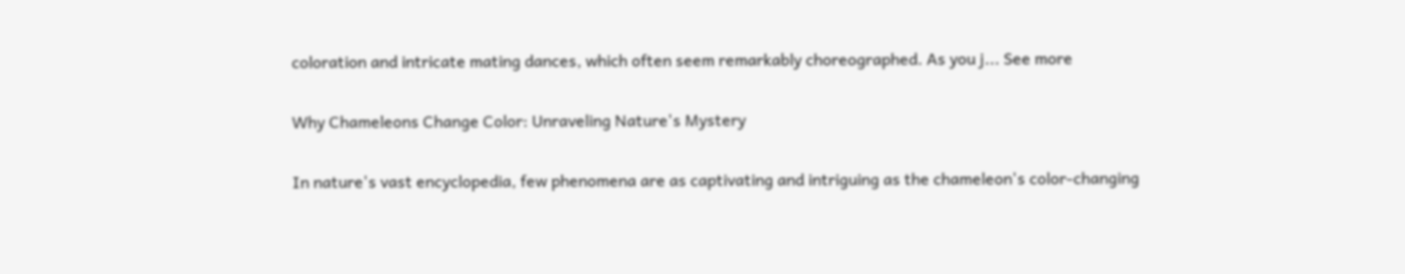coloration and intricate mating dances, which often seem remarkably choreographed. As you j... See more

Why Chameleons Change Color: Unraveling Nature's Mystery

In nature's vast encyclopedia, few phenomena are as captivating and intriguing as the chameleon's color-changing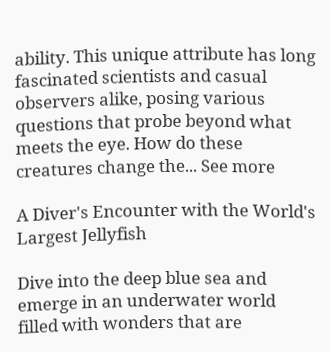ability. This unique attribute has long fascinated scientists and casual observers alike, posing various questions that probe beyond what meets the eye. How do these creatures change the... See more

A Diver's Encounter with the World's Largest Jellyfish

Dive into the deep blue sea and emerge in an underwater world filled with wonders that are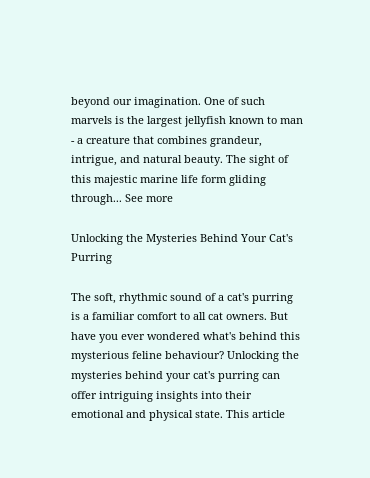beyond our imagination. One of such marvels is the largest jellyfish known to man - a creature that combines grandeur, intrigue, and natural beauty. The sight of this majestic marine life form gliding through... See more

Unlocking the Mysteries Behind Your Cat's Purring

The soft, rhythmic sound of a cat's purring is a familiar comfort to all cat owners. But have you ever wondered what's behind this mysterious feline behaviour? Unlocking the mysteries behind your cat's purring can offer intriguing insights into their emotional and physical state. This article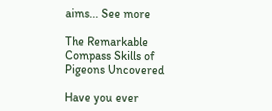aims... See more

The Remarkable Compass Skills of Pigeons Uncovered

Have you ever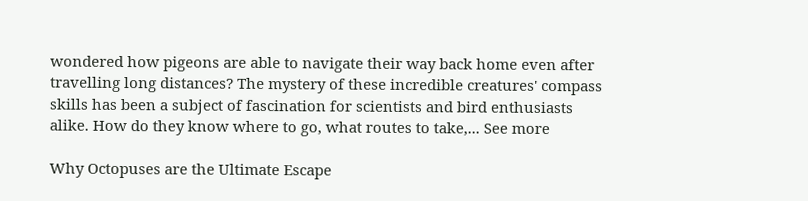wondered how pigeons are able to navigate their way back home even after travelling long distances? The mystery of these incredible creatures' compass skills has been a subject of fascination for scientists and bird enthusiasts alike. How do they know where to go, what routes to take,... See more

Why Octopuses are the Ultimate Escape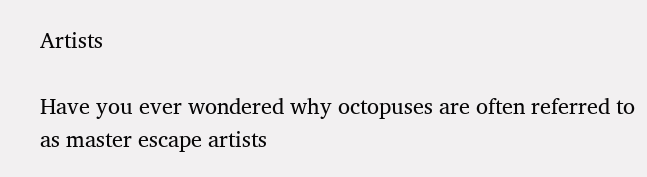Artists

Have you ever wondered why octopuses are often referred to as master escape artists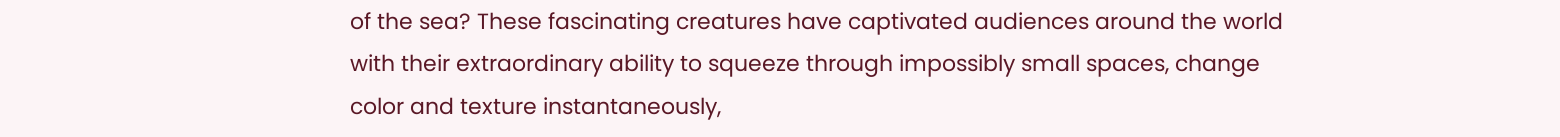of the sea? These fascinating creatures have captivated audiences around the world with their extraordinary ability to squeeze through impossibly small spaces, change color and texture instantaneously,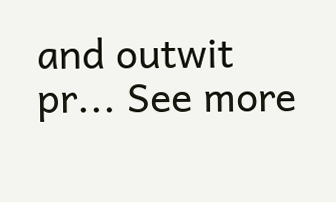and outwit pr... See more